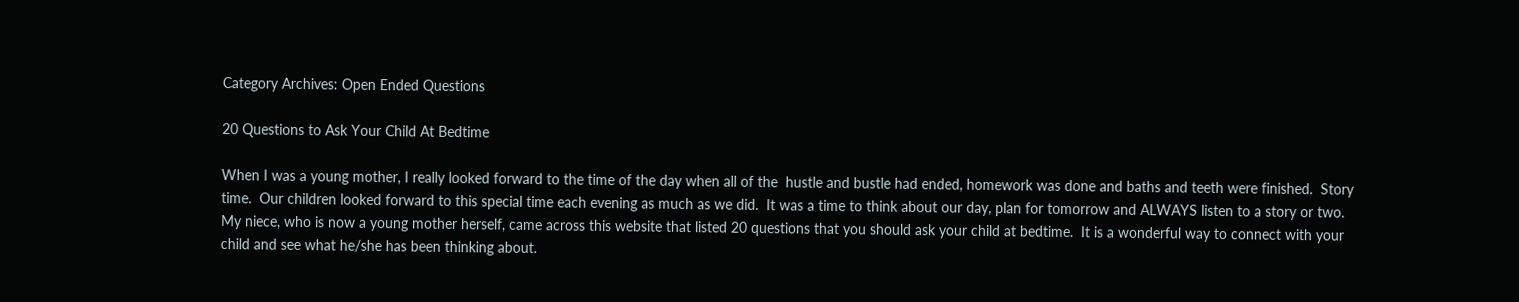Category Archives: Open Ended Questions

20 Questions to Ask Your Child At Bedtime

When I was a young mother, I really looked forward to the time of the day when all of the  hustle and bustle had ended, homework was done and baths and teeth were finished.  Story time.  Our children looked forward to this special time each evening as much as we did.  It was a time to think about our day, plan for tomorrow and ALWAYS listen to a story or two.  My niece, who is now a young mother herself, came across this website that listed 20 questions that you should ask your child at bedtime.  It is a wonderful way to connect with your child and see what he/she has been thinking about.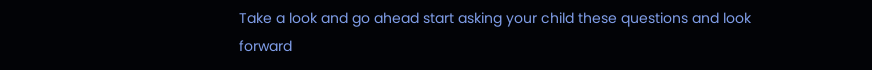Take a look and go ahead start asking your child these questions and look forward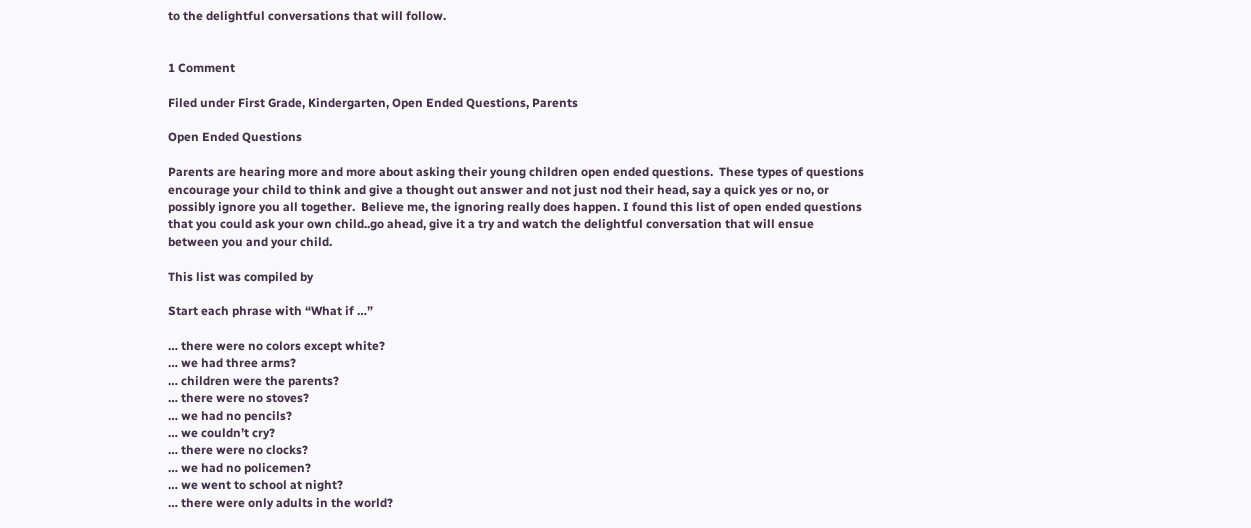to the delightful conversations that will follow.


1 Comment

Filed under First Grade, Kindergarten, Open Ended Questions, Parents

Open Ended Questions

Parents are hearing more and more about asking their young children open ended questions.  These types of questions encourage your child to think and give a thought out answer and not just nod their head, say a quick yes or no, or possibly ignore you all together.  Believe me, the ignoring really does happen. I found this list of open ended questions that you could ask your own child..go ahead, give it a try and watch the delightful conversation that will ensue between you and your child.

This list was compiled by

Start each phrase with “What if …”

… there were no colors except white?
… we had three arms?
… children were the parents?
… there were no stoves?
… we had no pencils?
… we couldn’t cry?
… there were no clocks?
… we had no policemen?
… we went to school at night?
… there were only adults in the world?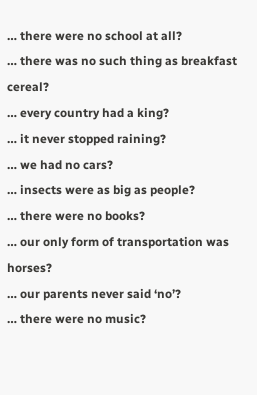… there were no school at all?
… there was no such thing as breakfast cereal?
… every country had a king?
… it never stopped raining?
… we had no cars?
… insects were as big as people?
… there were no books?
… our only form of transportation was horses?
… our parents never said ‘no’?
… there were no music?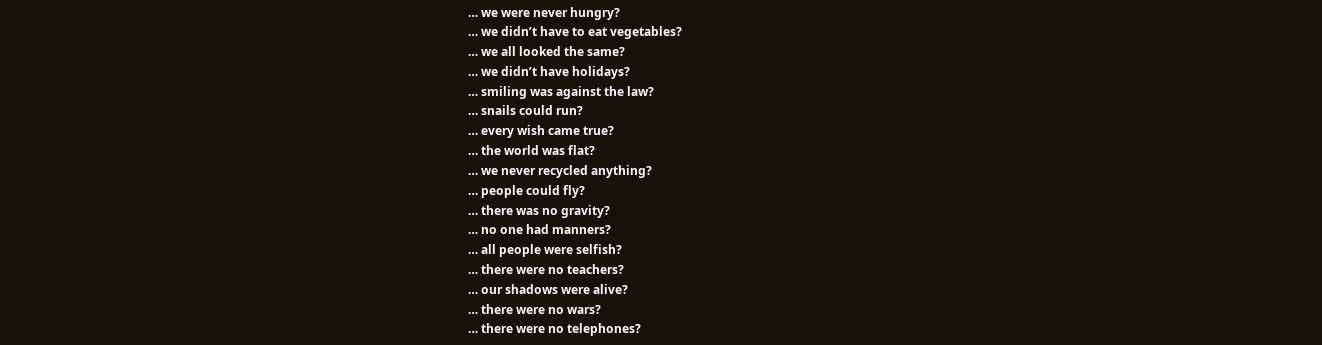… we were never hungry?
… we didn’t have to eat vegetables?
… we all looked the same?
… we didn’t have holidays?
… smiling was against the law?
… snails could run?
… every wish came true?
… the world was flat?
… we never recycled anything?
… people could fly?
… there was no gravity?
… no one had manners?
… all people were selfish?
… there were no teachers?
… our shadows were alive?
… there were no wars?
… there were no telephones?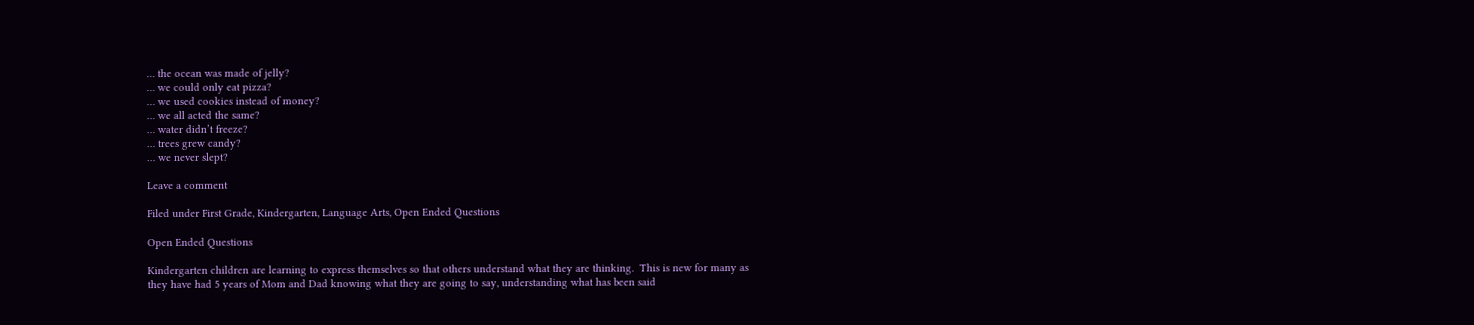… the ocean was made of jelly?
… we could only eat pizza?
… we used cookies instead of money?
… we all acted the same?
… water didn’t freeze?
… trees grew candy?
… we never slept?

Leave a comment

Filed under First Grade, Kindergarten, Language Arts, Open Ended Questions

Open Ended Questions

Kindergarten children are learning to express themselves so that others understand what they are thinking.  This is new for many as they have had 5 years of Mom and Dad knowing what they are going to say, understanding what has been said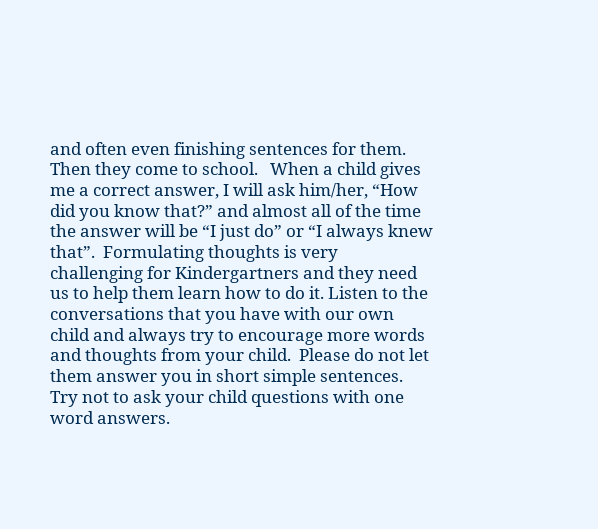and often even finishing sentences for them.   Then they come to school.   When a child gives me a correct answer, I will ask him/her, “How did you know that?” and almost all of the time the answer will be “I just do” or “I always knew that”.  Formulating thoughts is very challenging for Kindergartners and they need us to help them learn how to do it. Listen to the conversations that you have with our own child and always try to encourage more words and thoughts from your child.  Please do not let them answer you in short simple sentences.  Try not to ask your child questions with one word answers.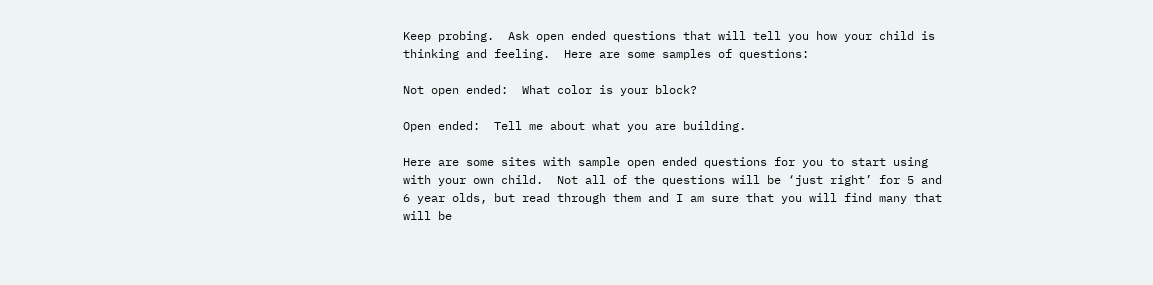Keep probing.  Ask open ended questions that will tell you how your child is thinking and feeling.  Here are some samples of questions:

Not open ended:  What color is your block?

Open ended:  Tell me about what you are building.

Here are some sites with sample open ended questions for you to start using with your own child.  Not all of the questions will be ‘just right’ for 5 and 6 year olds, but read through them and I am sure that you will find many that will be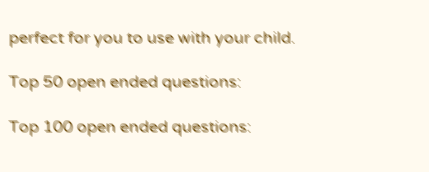perfect for you to use with your child.

Top 50 open ended questions:

Top 100 open ended questions: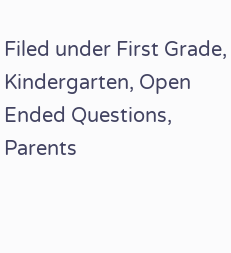Filed under First Grade, Kindergarten, Open Ended Questions, Parents